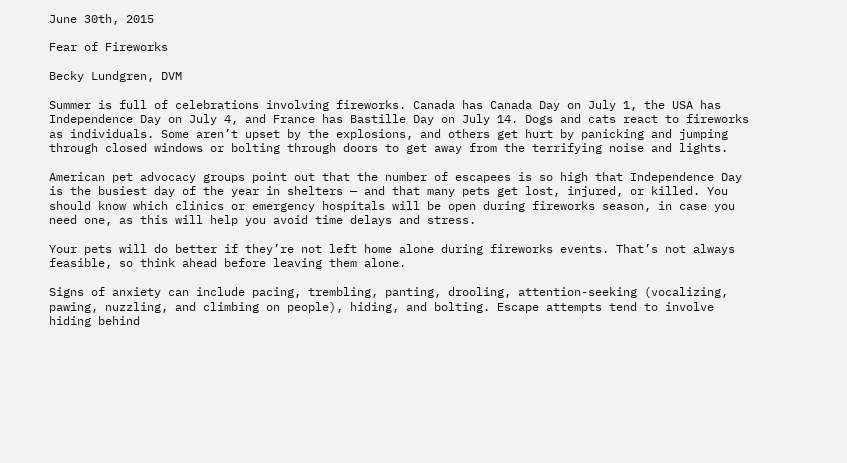June 30th, 2015

Fear of Fireworks

Becky Lundgren, DVM

Summer is full of celebrations involving fireworks. Canada has Canada Day on July 1, the USA has Independence Day on July 4, and France has Bastille Day on July 14. Dogs and cats react to fireworks as individuals. Some aren’t upset by the explosions, and others get hurt by panicking and jumping through closed windows or bolting through doors to get away from the terrifying noise and lights.

American pet advocacy groups point out that the number of escapees is so high that Independence Day is the busiest day of the year in shelters — and that many pets get lost, injured, or killed. You should know which clinics or emergency hospitals will be open during fireworks season, in case you need one, as this will help you avoid time delays and stress.

Your pets will do better if they’re not left home alone during fireworks events. That’s not always feasible, so think ahead before leaving them alone.

Signs of anxiety can include pacing, trembling, panting, drooling, attention-seeking (vocalizing, pawing, nuzzling, and climbing on people), hiding, and bolting. Escape attempts tend to involve hiding behind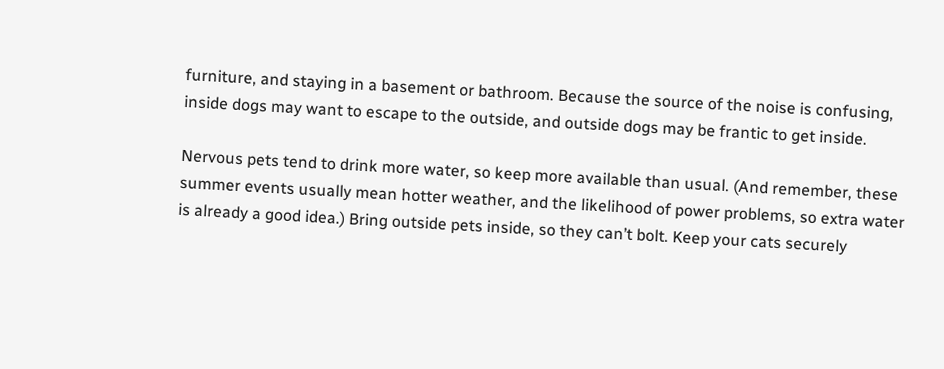furniture, and staying in a basement or bathroom. Because the source of the noise is confusing, inside dogs may want to escape to the outside, and outside dogs may be frantic to get inside.

Nervous pets tend to drink more water, so keep more available than usual. (And remember, these summer events usually mean hotter weather, and the likelihood of power problems, so extra water is already a good idea.) Bring outside pets inside, so they can’t bolt. Keep your cats securely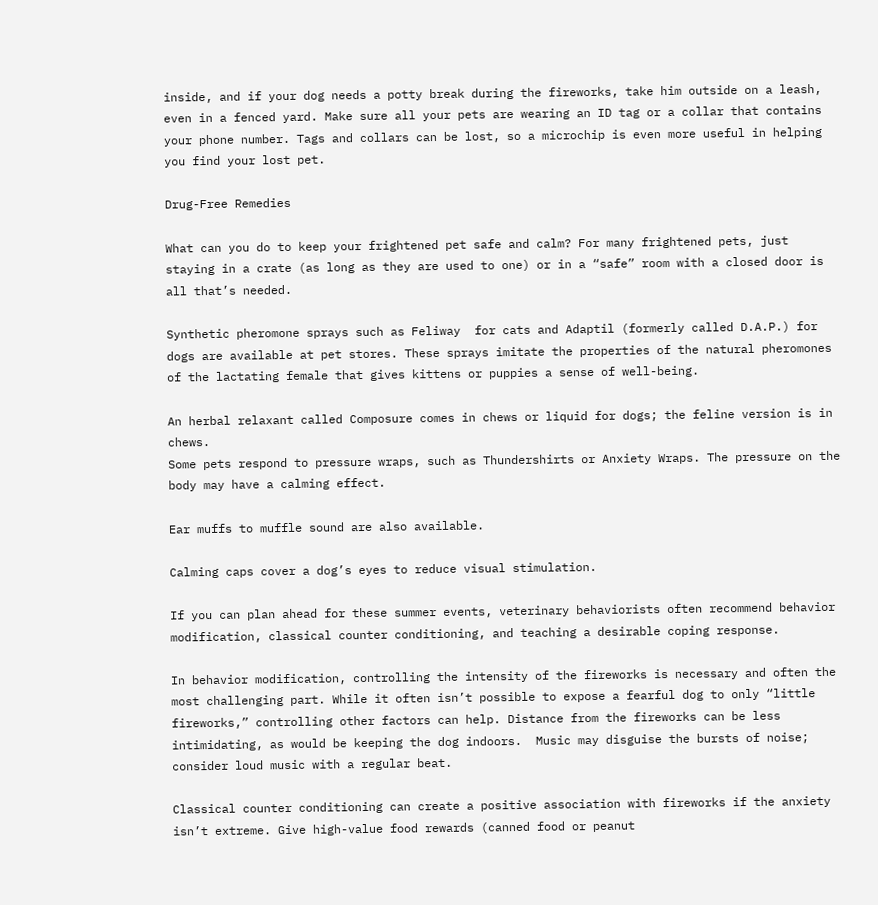inside, and if your dog needs a potty break during the fireworks, take him outside on a leash, even in a fenced yard. Make sure all your pets are wearing an ID tag or a collar that contains your phone number. Tags and collars can be lost, so a microchip is even more useful in helping you find your lost pet.

Drug-Free Remedies

What can you do to keep your frightened pet safe and calm? For many frightened pets, just staying in a crate (as long as they are used to one) or in a “safe” room with a closed door is all that’s needed.

Synthetic pheromone sprays such as Feliway  for cats and Adaptil (formerly called D.A.P.) for dogs are available at pet stores. These sprays imitate the properties of the natural pheromones of the lactating female that gives kittens or puppies a sense of well-being.

An herbal relaxant called Composure comes in chews or liquid for dogs; the feline version is in chews.
Some pets respond to pressure wraps, such as Thundershirts or Anxiety Wraps. The pressure on the body may have a calming effect.

Ear muffs to muffle sound are also available.

Calming caps cover a dog’s eyes to reduce visual stimulation.

If you can plan ahead for these summer events, veterinary behaviorists often recommend behavior modification, classical counter conditioning, and teaching a desirable coping response.

In behavior modification, controlling the intensity of the fireworks is necessary and often the most challenging part. While it often isn’t possible to expose a fearful dog to only “little fireworks,” controlling other factors can help. Distance from the fireworks can be less intimidating, as would be keeping the dog indoors.  Music may disguise the bursts of noise; consider loud music with a regular beat.

Classical counter conditioning can create a positive association with fireworks if the anxiety isn’t extreme. Give high-value food rewards (canned food or peanut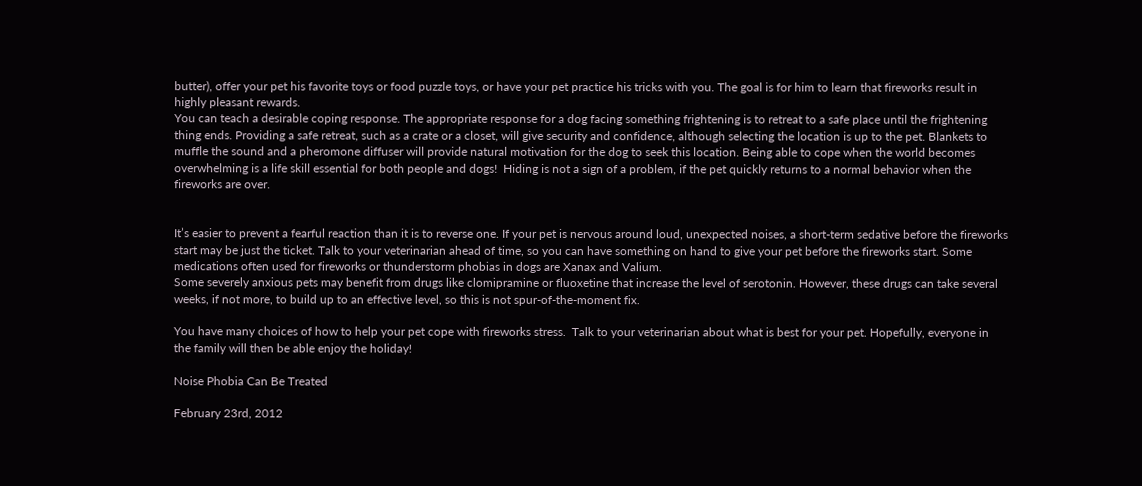butter), offer your pet his favorite toys or food puzzle toys, or have your pet practice his tricks with you. The goal is for him to learn that fireworks result in highly pleasant rewards.
You can teach a desirable coping response. The appropriate response for a dog facing something frightening is to retreat to a safe place until the frightening thing ends. Providing a safe retreat, such as a crate or a closet, will give security and confidence, although selecting the location is up to the pet. Blankets to muffle the sound and a pheromone diffuser will provide natural motivation for the dog to seek this location. Being able to cope when the world becomes overwhelming is a life skill essential for both people and dogs!  Hiding is not a sign of a problem, if the pet quickly returns to a normal behavior when the fireworks are over.


It’s easier to prevent a fearful reaction than it is to reverse one. If your pet is nervous around loud, unexpected noises, a short-term sedative before the fireworks start may be just the ticket. Talk to your veterinarian ahead of time, so you can have something on hand to give your pet before the fireworks start. Some medications often used for fireworks or thunderstorm phobias in dogs are Xanax and Valium.
Some severely anxious pets may benefit from drugs like clomipramine or fluoxetine that increase the level of serotonin. However, these drugs can take several weeks, if not more, to build up to an effective level, so this is not spur-of-the-moment fix.

You have many choices of how to help your pet cope with fireworks stress.  Talk to your veterinarian about what is best for your pet. Hopefully, everyone in the family will then be able enjoy the holiday!

Noise Phobia Can Be Treated

February 23rd, 2012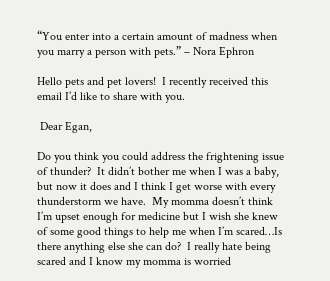“You enter into a certain amount of madness when you marry a person with pets.” – Nora Ephron

Hello pets and pet lovers!  I recently received this email I’d like to share with you.

 Dear Egan,

Do you think you could address the frightening issue of thunder?  It didn’t bother me when I was a baby, but now it does and I think I get worse with every thunderstorm we have.  My momma doesn’t think I’m upset enough for medicine but I wish she knew of some good things to help me when I’m scared…Is there anything else she can do?  I really hate being scared and I know my momma is worried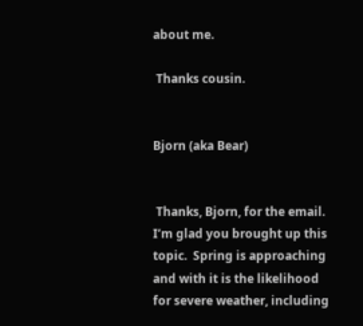about me.

 Thanks cousin.


Bjorn (aka Bear)


 Thanks, Bjorn, for the email.  I’m glad you brought up this topic.  Spring is approaching and with it is the likelihood for severe weather, including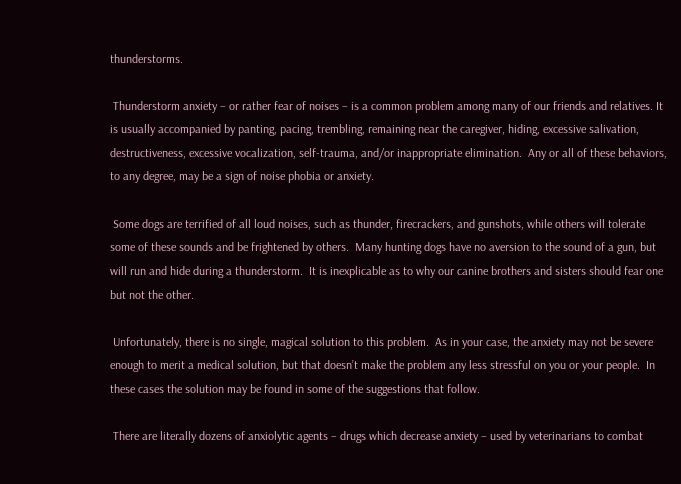thunderstorms.

 Thunderstorm anxiety – or rather fear of noises – is a common problem among many of our friends and relatives. It is usually accompanied by panting, pacing, trembling, remaining near the caregiver, hiding, excessive salivation, destructiveness, excessive vocalization, self-trauma, and/or inappropriate elimination.  Any or all of these behaviors, to any degree, may be a sign of noise phobia or anxiety.

 Some dogs are terrified of all loud noises, such as thunder, firecrackers, and gunshots, while others will tolerate some of these sounds and be frightened by others.  Many hunting dogs have no aversion to the sound of a gun, but will run and hide during a thunderstorm.  It is inexplicable as to why our canine brothers and sisters should fear one but not the other.

 Unfortunately, there is no single, magical solution to this problem.  As in your case, the anxiety may not be severe enough to merit a medical solution, but that doesn’t make the problem any less stressful on you or your people.  In these cases the solution may be found in some of the suggestions that follow.

 There are literally dozens of anxiolytic agents – drugs which decrease anxiety – used by veterinarians to combat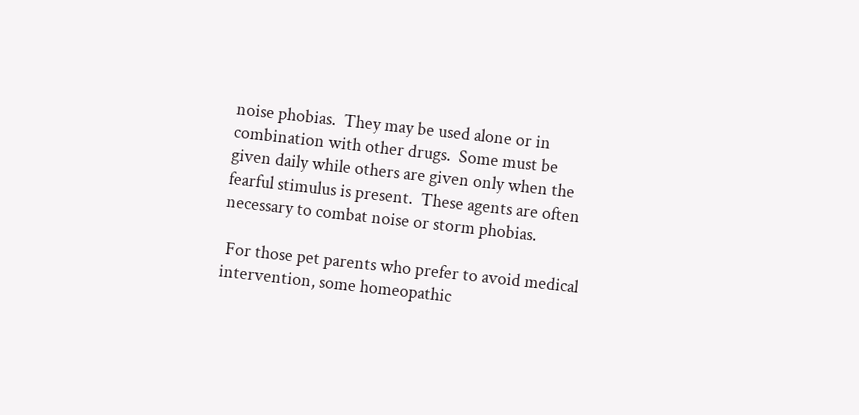noise phobias.  They may be used alone or in combination with other drugs.  Some must be given daily while others are given only when the fearful stimulus is present.  These agents are often necessary to combat noise or storm phobias.

 For those pet parents who prefer to avoid medical intervention, some homeopathic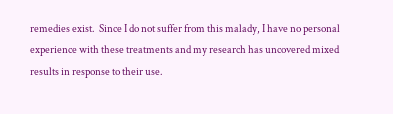remedies exist.  Since I do not suffer from this malady, I have no personal experience with these treatments and my research has uncovered mixed results in response to their use.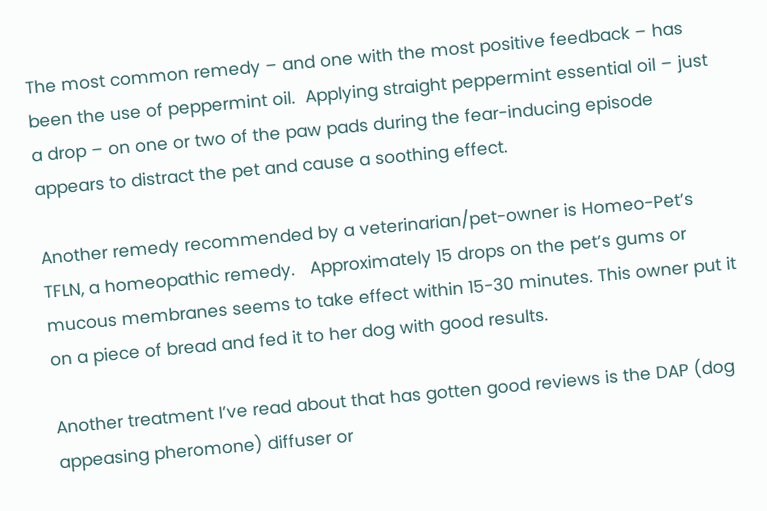The most common remedy – and one with the most positive feedback – has been the use of peppermint oil.  Applying straight peppermint essential oil – just a drop – on one or two of the paw pads during the fear-inducing episode appears to distract the pet and cause a soothing effect.

Another remedy recommended by a veterinarian/pet-owner is Homeo-Pet’s TFLN, a homeopathic remedy.   Approximately 15 drops on the pet’s gums or mucous membranes seems to take effect within 15-30 minutes. This owner put it on a piece of bread and fed it to her dog with good results.

Another treatment I’ve read about that has gotten good reviews is the DAP (dog appeasing pheromone) diffuser or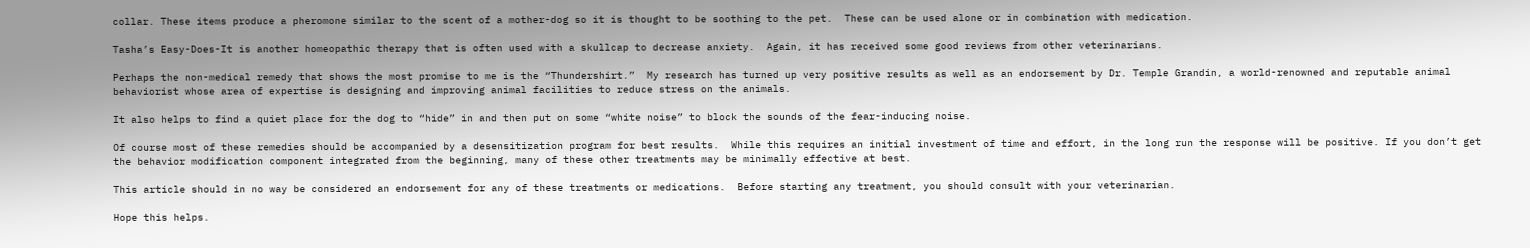collar. These items produce a pheromone similar to the scent of a mother-dog so it is thought to be soothing to the pet.  These can be used alone or in combination with medication.

Tasha’s Easy-Does-It is another homeopathic therapy that is often used with a skullcap to decrease anxiety.  Again, it has received some good reviews from other veterinarians.

Perhaps the non-medical remedy that shows the most promise to me is the “Thundershirt.”  My research has turned up very positive results as well as an endorsement by Dr. Temple Grandin, a world-renowned and reputable animal behaviorist whose area of expertise is designing and improving animal facilities to reduce stress on the animals.

It also helps to find a quiet place for the dog to “hide” in and then put on some “white noise” to block the sounds of the fear-inducing noise.

Of course most of these remedies should be accompanied by a desensitization program for best results.  While this requires an initial investment of time and effort, in the long run the response will be positive. If you don’t get the behavior modification component integrated from the beginning, many of these other treatments may be minimally effective at best.

This article should in no way be considered an endorsement for any of these treatments or medications.  Before starting any treatment, you should consult with your veterinarian.

Hope this helps.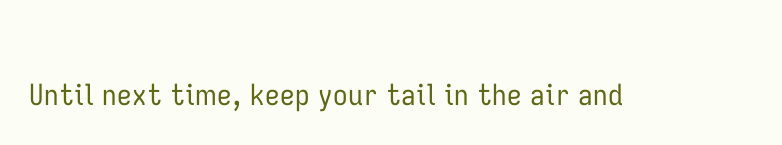Until next time, keep your tail in the air and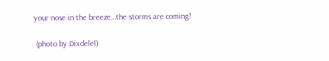your nose in the breeze…the storms are coming!

 (photo by Dixdelel)